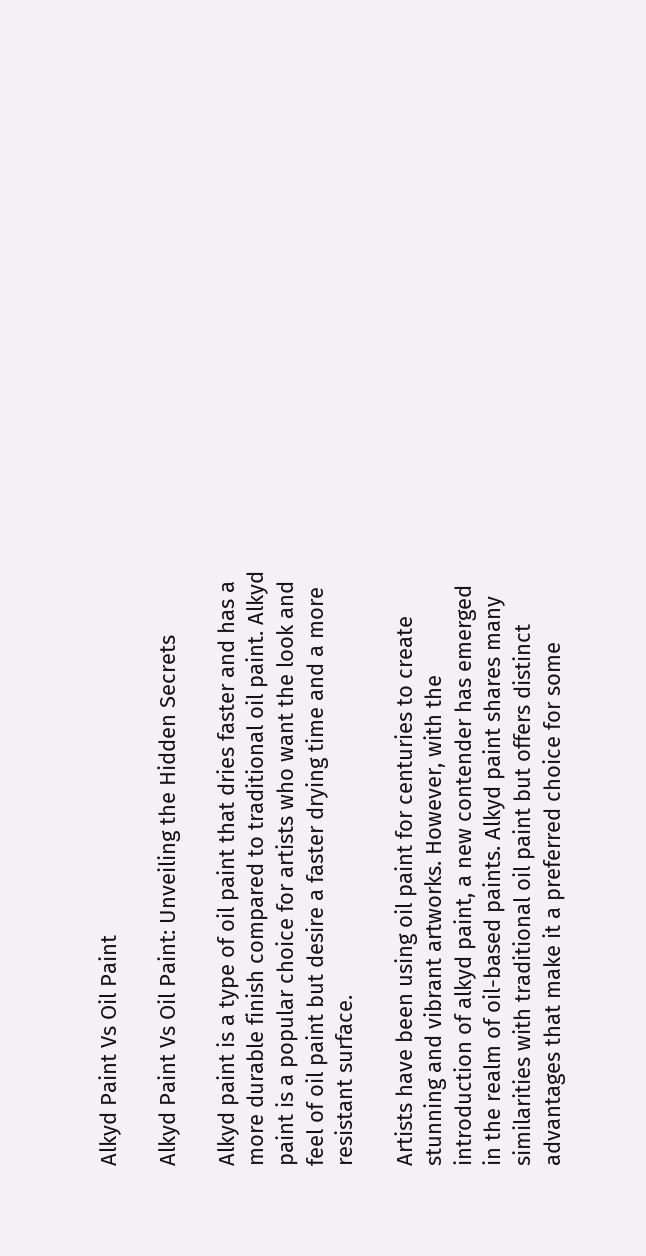Alkyd Paint Vs Oil Paint

Alkyd Paint Vs Oil Paint: Unveiling the Hidden Secrets

Alkyd paint is a type of oil paint that dries faster and has a more durable finish compared to traditional oil paint. Alkyd paint is a popular choice for artists who want the look and feel of oil paint but desire a faster drying time and a more resistant surface.

Artists have been using oil paint for centuries to create stunning and vibrant artworks. However, with the introduction of alkyd paint, a new contender has emerged in the realm of oil-based paints. Alkyd paint shares many similarities with traditional oil paint but offers distinct advantages that make it a preferred choice for some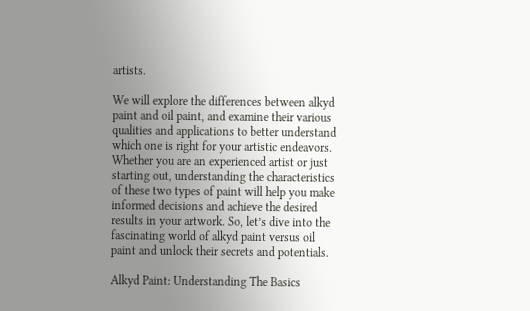artists.

We will explore the differences between alkyd paint and oil paint, and examine their various qualities and applications to better understand which one is right for your artistic endeavors. Whether you are an experienced artist or just starting out, understanding the characteristics of these two types of paint will help you make informed decisions and achieve the desired results in your artwork. So, let’s dive into the fascinating world of alkyd paint versus oil paint and unlock their secrets and potentials.

Alkyd Paint: Understanding The Basics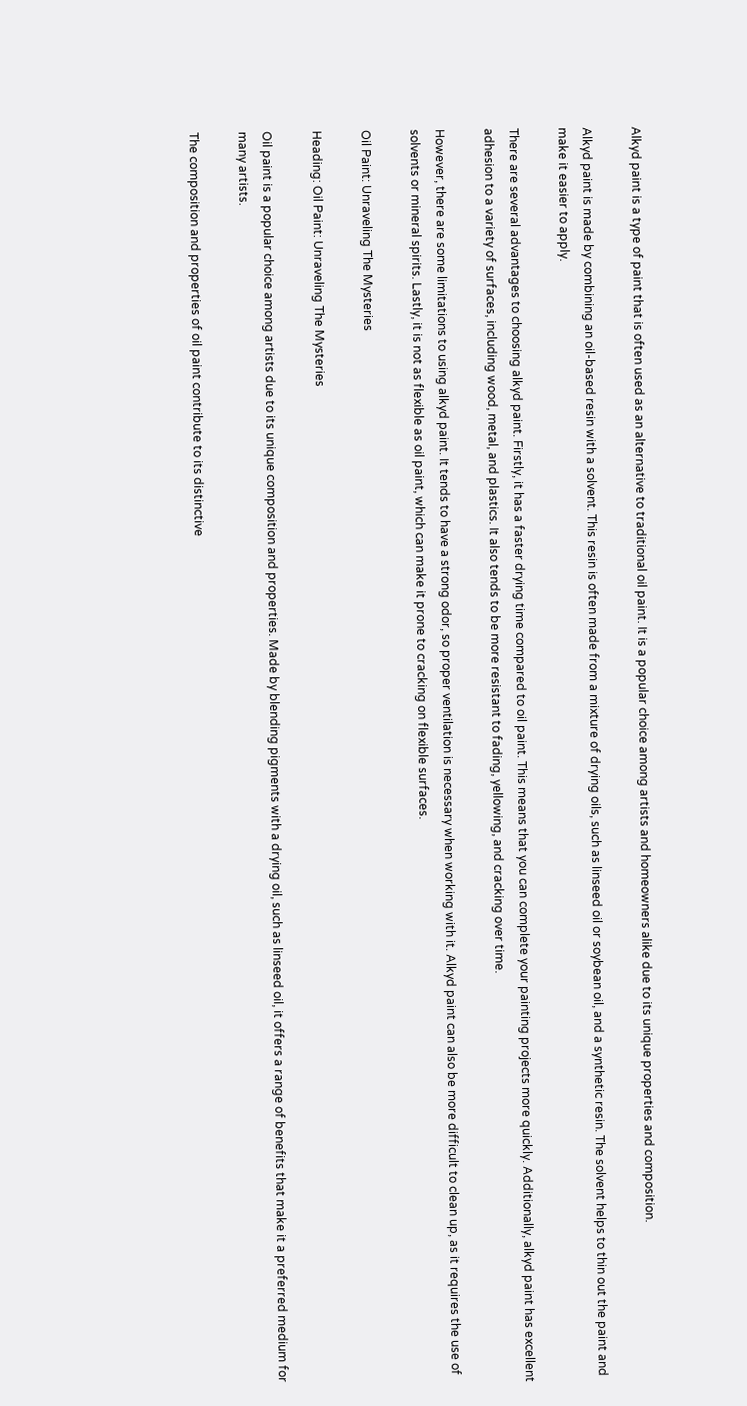Alkyd paint is a type of paint that is often used as an alternative to traditional oil paint. It is a popular choice among artists and homeowners alike due to its unique properties and composition.

Alkyd paint is made by combining an oil-based resin with a solvent. This resin is often made from a mixture of drying oils, such as linseed oil or soybean oil, and a synthetic resin. The solvent helps to thin out the paint and make it easier to apply.

There are several advantages to choosing alkyd paint. Firstly, it has a faster drying time compared to oil paint. This means that you can complete your painting projects more quickly. Additionally, alkyd paint has excellent adhesion to a variety of surfaces, including wood, metal, and plastics. It also tends to be more resistant to fading, yellowing, and cracking over time.

However, there are some limitations to using alkyd paint. It tends to have a strong odor, so proper ventilation is necessary when working with it. Alkyd paint can also be more difficult to clean up, as it requires the use of solvents or mineral spirits. Lastly, it is not as flexible as oil paint, which can make it prone to cracking on flexible surfaces.

Oil Paint: Unraveling The Mysteries

Heading: Oil Paint: Unraveling The Mysteries

Oil paint is a popular choice among artists due to its unique composition and properties. Made by blending pigments with a drying oil, such as linseed oil, it offers a range of benefits that make it a preferred medium for many artists.

The composition and properties of oil paint contribute to its distinctive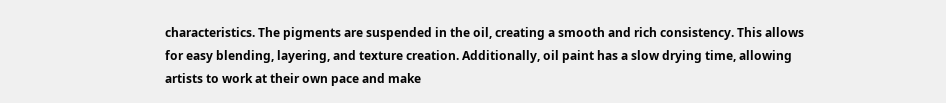characteristics. The pigments are suspended in the oil, creating a smooth and rich consistency. This allows for easy blending, layering, and texture creation. Additionally, oil paint has a slow drying time, allowing artists to work at their own pace and make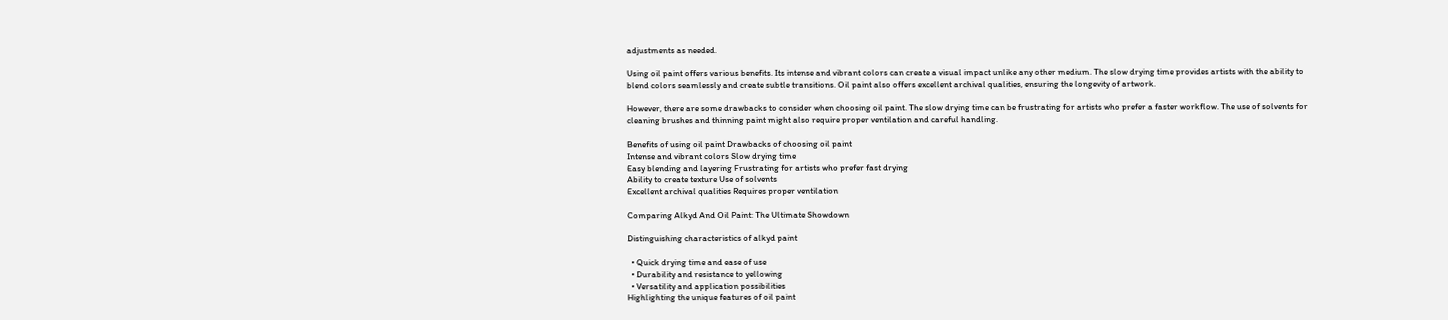adjustments as needed.

Using oil paint offers various benefits. Its intense and vibrant colors can create a visual impact unlike any other medium. The slow drying time provides artists with the ability to blend colors seamlessly and create subtle transitions. Oil paint also offers excellent archival qualities, ensuring the longevity of artwork.

However, there are some drawbacks to consider when choosing oil paint. The slow drying time can be frustrating for artists who prefer a faster workflow. The use of solvents for cleaning brushes and thinning paint might also require proper ventilation and careful handling.

Benefits of using oil paint Drawbacks of choosing oil paint
Intense and vibrant colors Slow drying time
Easy blending and layering Frustrating for artists who prefer fast drying
Ability to create texture Use of solvents
Excellent archival qualities Requires proper ventilation

Comparing Alkyd And Oil Paint: The Ultimate Showdown

Distinguishing characteristics of alkyd paint

  • Quick drying time and ease of use
  • Durability and resistance to yellowing
  • Versatility and application possibilities
Highlighting the unique features of oil paint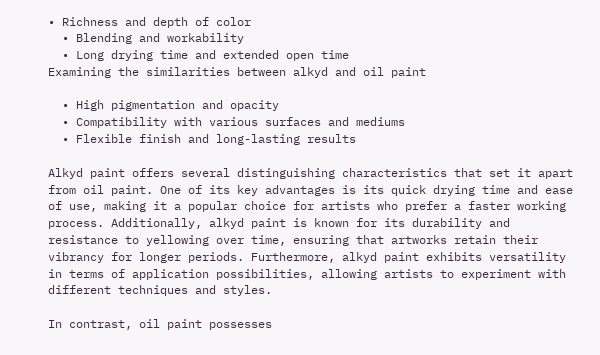• Richness and depth of color
  • Blending and workability
  • Long drying time and extended open time
Examining the similarities between alkyd and oil paint

  • High pigmentation and opacity
  • Compatibility with various surfaces and mediums
  • Flexible finish and long-lasting results

Alkyd paint offers several distinguishing characteristics that set it apart from oil paint. One of its key advantages is its quick drying time and ease of use, making it a popular choice for artists who prefer a faster working process. Additionally, alkyd paint is known for its durability and resistance to yellowing over time, ensuring that artworks retain their vibrancy for longer periods. Furthermore, alkyd paint exhibits versatility in terms of application possibilities, allowing artists to experiment with different techniques and styles.

In contrast, oil paint possesses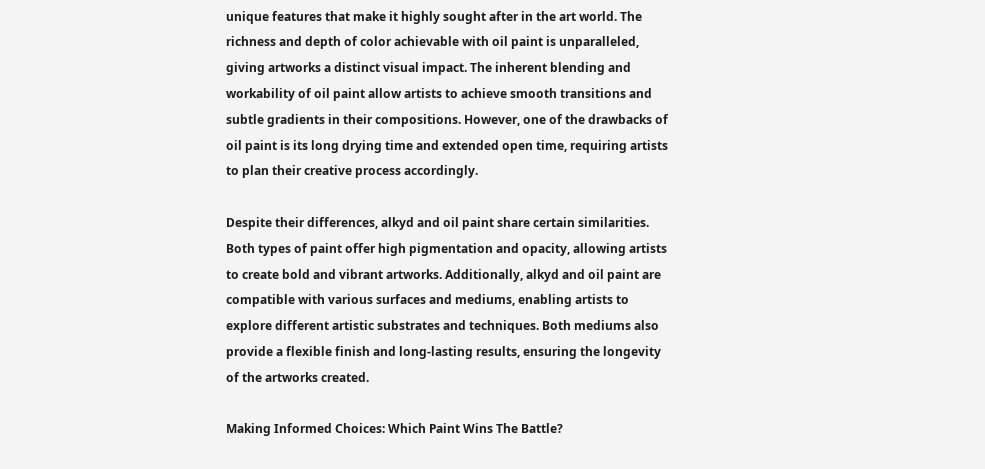unique features that make it highly sought after in the art world. The richness and depth of color achievable with oil paint is unparalleled, giving artworks a distinct visual impact. The inherent blending and workability of oil paint allow artists to achieve smooth transitions and subtle gradients in their compositions. However, one of the drawbacks of oil paint is its long drying time and extended open time, requiring artists to plan their creative process accordingly.

Despite their differences, alkyd and oil paint share certain similarities. Both types of paint offer high pigmentation and opacity, allowing artists to create bold and vibrant artworks. Additionally, alkyd and oil paint are compatible with various surfaces and mediums, enabling artists to explore different artistic substrates and techniques. Both mediums also provide a flexible finish and long-lasting results, ensuring the longevity of the artworks created.

Making Informed Choices: Which Paint Wins The Battle?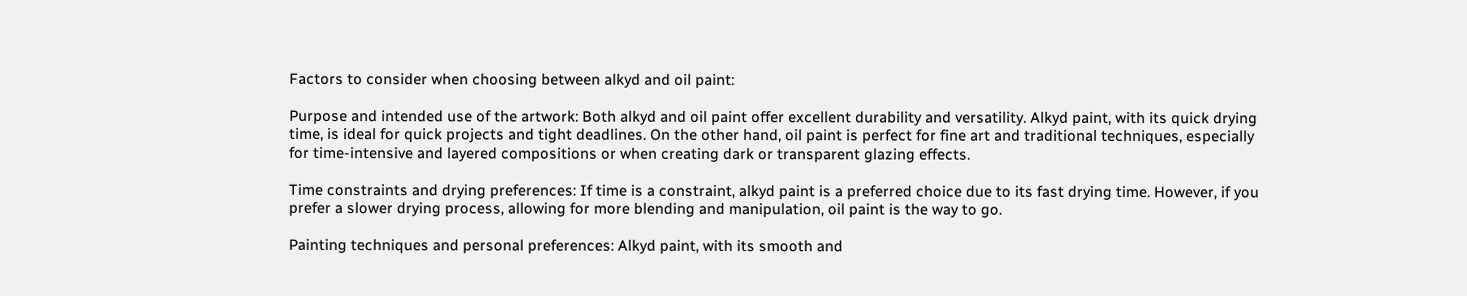Factors to consider when choosing between alkyd and oil paint:

Purpose and intended use of the artwork: Both alkyd and oil paint offer excellent durability and versatility. Alkyd paint, with its quick drying time, is ideal for quick projects and tight deadlines. On the other hand, oil paint is perfect for fine art and traditional techniques, especially for time-intensive and layered compositions or when creating dark or transparent glazing effects.

Time constraints and drying preferences: If time is a constraint, alkyd paint is a preferred choice due to its fast drying time. However, if you prefer a slower drying process, allowing for more blending and manipulation, oil paint is the way to go.

Painting techniques and personal preferences: Alkyd paint, with its smooth and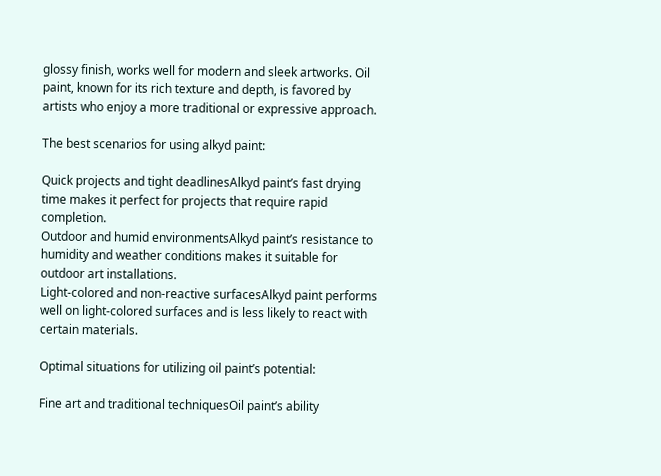glossy finish, works well for modern and sleek artworks. Oil paint, known for its rich texture and depth, is favored by artists who enjoy a more traditional or expressive approach.

The best scenarios for using alkyd paint:

Quick projects and tight deadlinesAlkyd paint’s fast drying time makes it perfect for projects that require rapid completion.
Outdoor and humid environmentsAlkyd paint’s resistance to humidity and weather conditions makes it suitable for outdoor art installations.
Light-colored and non-reactive surfacesAlkyd paint performs well on light-colored surfaces and is less likely to react with certain materials.

Optimal situations for utilizing oil paint’s potential:

Fine art and traditional techniquesOil paint’s ability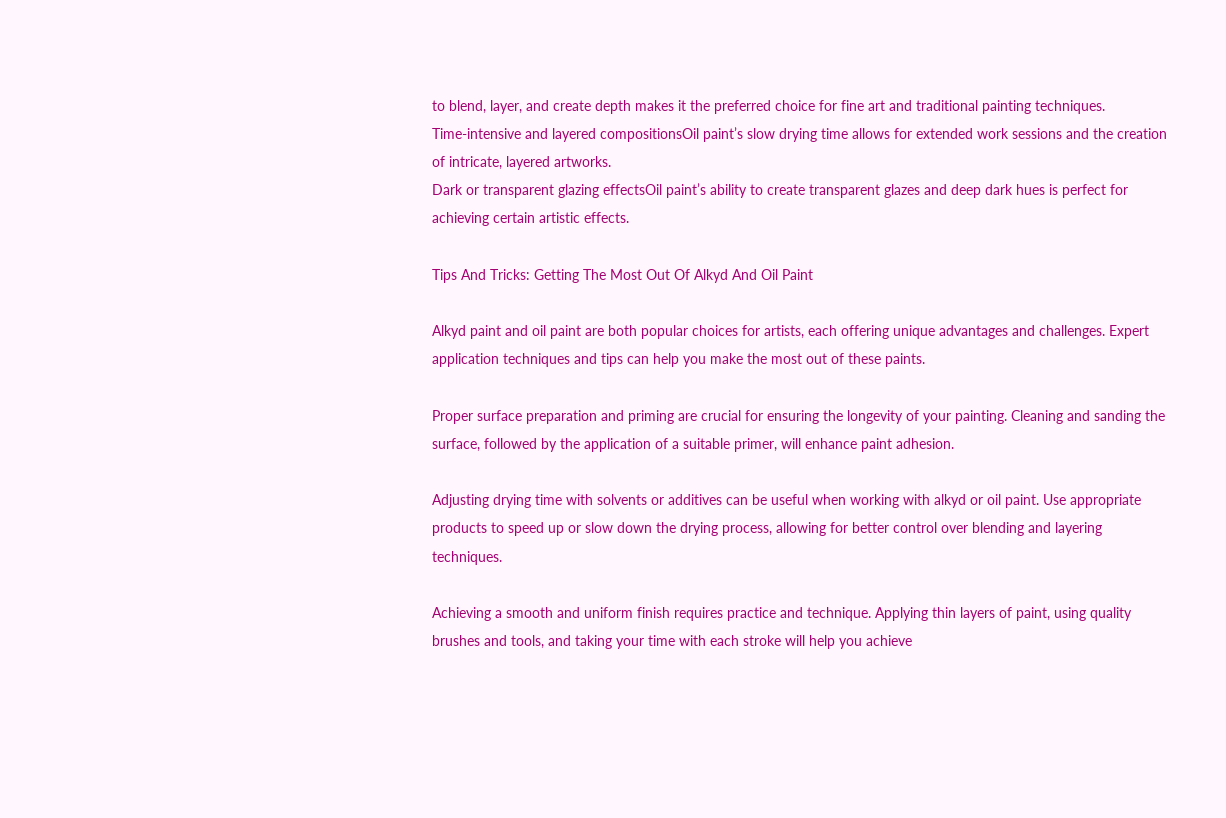to blend, layer, and create depth makes it the preferred choice for fine art and traditional painting techniques.
Time-intensive and layered compositionsOil paint’s slow drying time allows for extended work sessions and the creation of intricate, layered artworks.
Dark or transparent glazing effectsOil paint’s ability to create transparent glazes and deep dark hues is perfect for achieving certain artistic effects.

Tips And Tricks: Getting The Most Out Of Alkyd And Oil Paint

Alkyd paint and oil paint are both popular choices for artists, each offering unique advantages and challenges. Expert application techniques and tips can help you make the most out of these paints.

Proper surface preparation and priming are crucial for ensuring the longevity of your painting. Cleaning and sanding the surface, followed by the application of a suitable primer, will enhance paint adhesion.

Adjusting drying time with solvents or additives can be useful when working with alkyd or oil paint. Use appropriate products to speed up or slow down the drying process, allowing for better control over blending and layering techniques.

Achieving a smooth and uniform finish requires practice and technique. Applying thin layers of paint, using quality brushes and tools, and taking your time with each stroke will help you achieve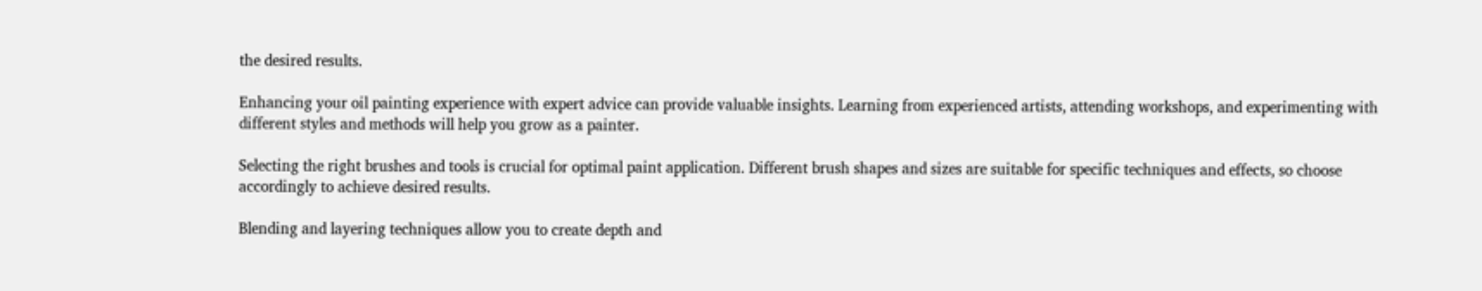the desired results.

Enhancing your oil painting experience with expert advice can provide valuable insights. Learning from experienced artists, attending workshops, and experimenting with different styles and methods will help you grow as a painter.

Selecting the right brushes and tools is crucial for optimal paint application. Different brush shapes and sizes are suitable for specific techniques and effects, so choose accordingly to achieve desired results.

Blending and layering techniques allow you to create depth and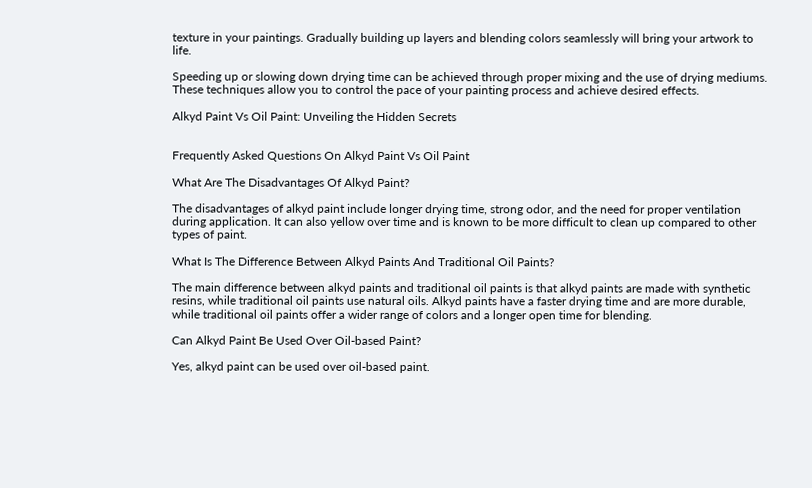texture in your paintings. Gradually building up layers and blending colors seamlessly will bring your artwork to life.

Speeding up or slowing down drying time can be achieved through proper mixing and the use of drying mediums. These techniques allow you to control the pace of your painting process and achieve desired effects.

Alkyd Paint Vs Oil Paint: Unveiling the Hidden Secrets


Frequently Asked Questions On Alkyd Paint Vs Oil Paint

What Are The Disadvantages Of Alkyd Paint?

The disadvantages of alkyd paint include longer drying time, strong odor, and the need for proper ventilation during application. It can also yellow over time and is known to be more difficult to clean up compared to other types of paint.

What Is The Difference Between Alkyd Paints And Traditional Oil Paints?

The main difference between alkyd paints and traditional oil paints is that alkyd paints are made with synthetic resins, while traditional oil paints use natural oils. Alkyd paints have a faster drying time and are more durable, while traditional oil paints offer a wider range of colors and a longer open time for blending.

Can Alkyd Paint Be Used Over Oil-based Paint?

Yes, alkyd paint can be used over oil-based paint.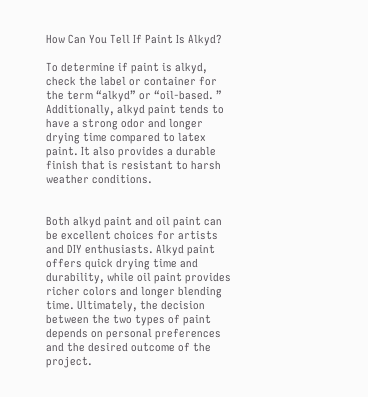How Can You Tell If Paint Is Alkyd?

To determine if paint is alkyd, check the label or container for the term “alkyd” or “oil-based. ” Additionally, alkyd paint tends to have a strong odor and longer drying time compared to latex paint. It also provides a durable finish that is resistant to harsh weather conditions.


Both alkyd paint and oil paint can be excellent choices for artists and DIY enthusiasts. Alkyd paint offers quick drying time and durability, while oil paint provides richer colors and longer blending time. Ultimately, the decision between the two types of paint depends on personal preferences and the desired outcome of the project.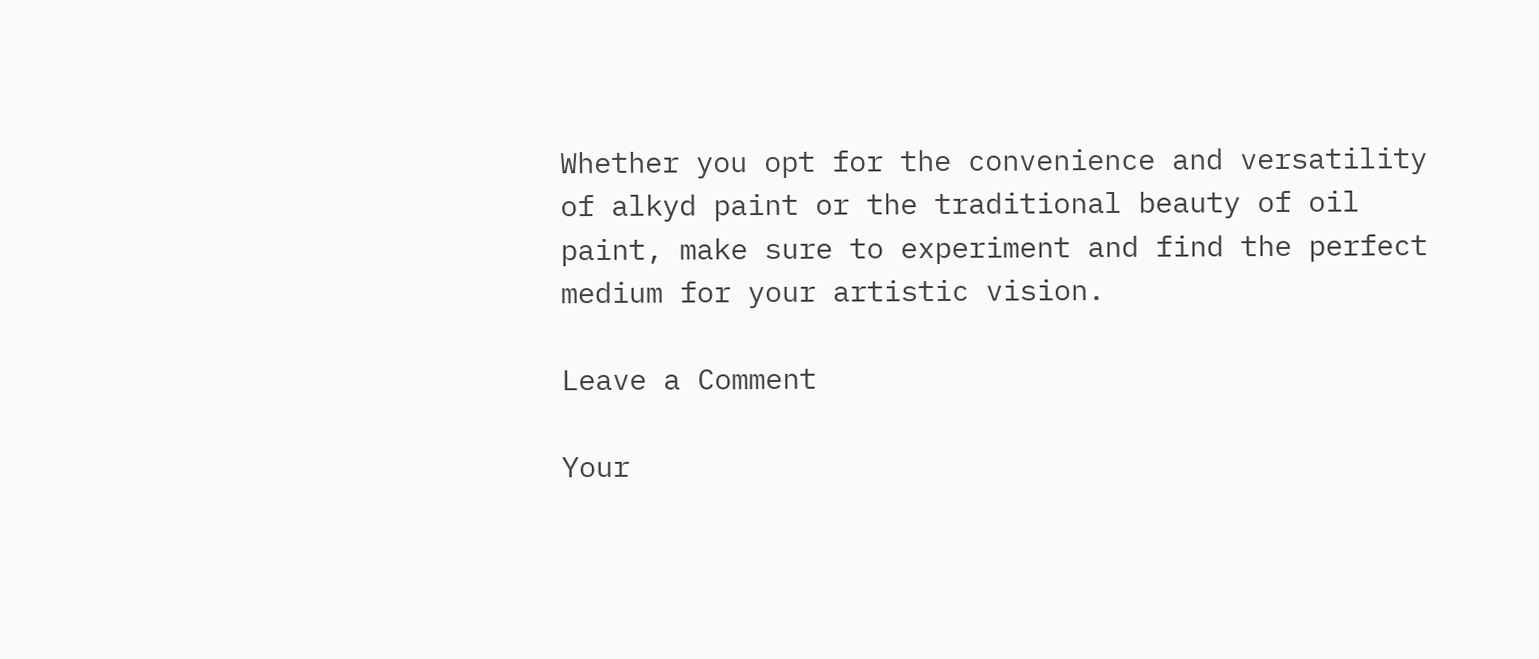Whether you opt for the convenience and versatility of alkyd paint or the traditional beauty of oil paint, make sure to experiment and find the perfect medium for your artistic vision.

Leave a Comment

Your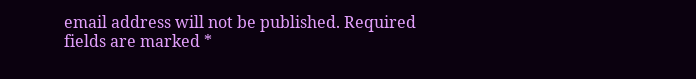email address will not be published. Required fields are marked *